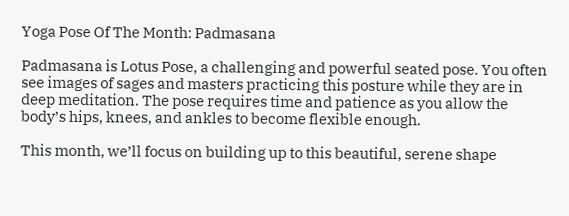Yoga Pose Of The Month: Padmasana

Padmasana is Lotus Pose, a challenging and powerful seated pose. You often see images of sages and masters practicing this posture while they are in deep meditation. The pose requires time and patience as you allow the body’s hips, knees, and ankles to become flexible enough.

This month, we’ll focus on building up to this beautiful, serene shape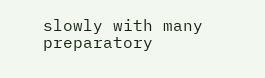slowly with many preparatory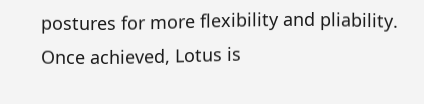postures for more flexibility and pliability. Once achieved, Lotus is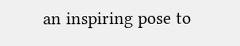an inspiring pose to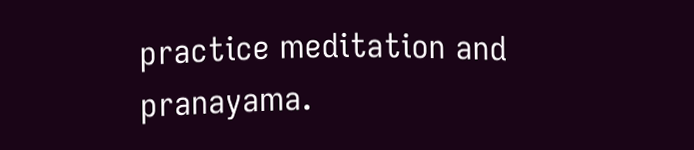practice meditation and pranayama.